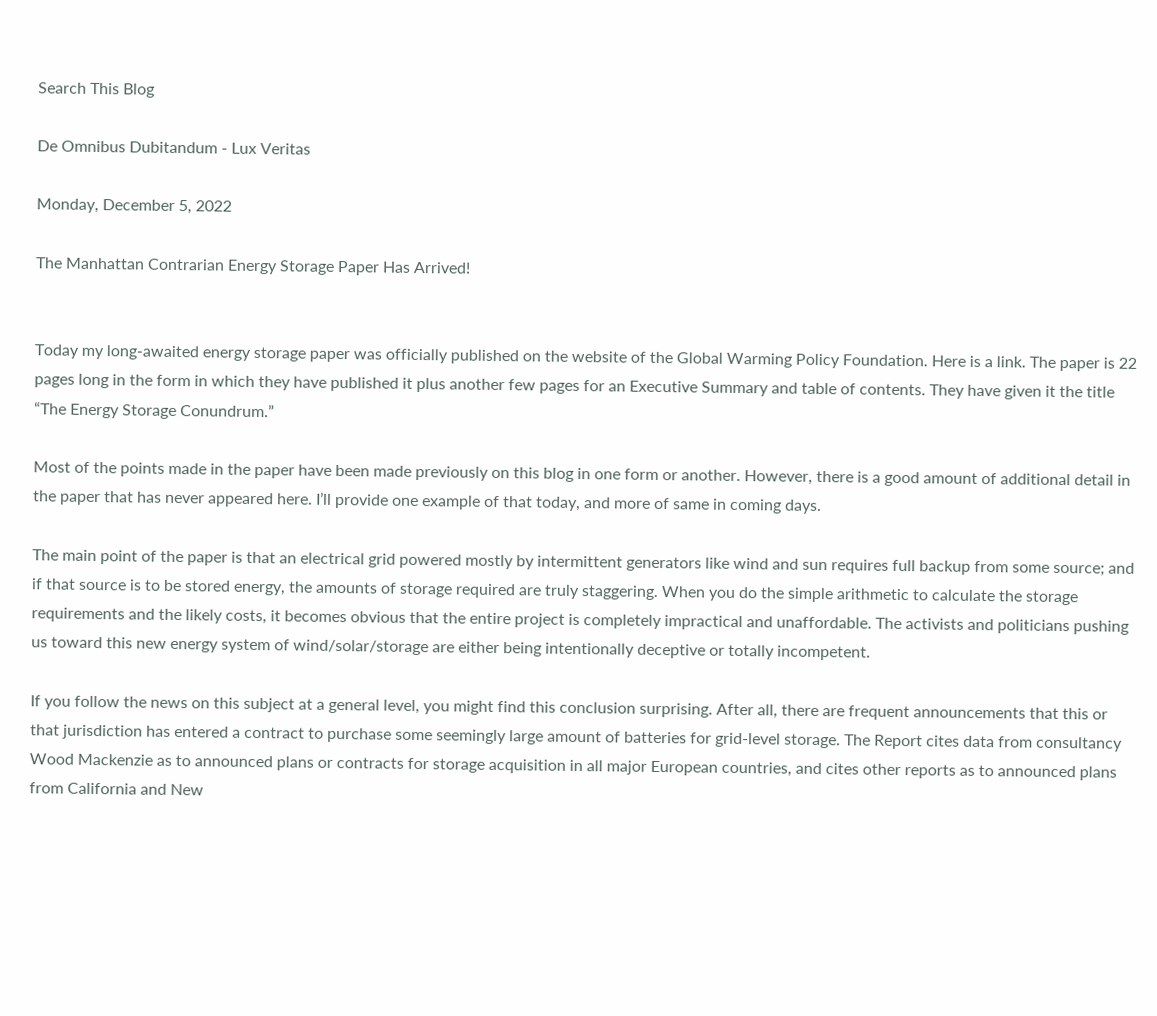Search This Blog

De Omnibus Dubitandum - Lux Veritas

Monday, December 5, 2022

The Manhattan Contrarian Energy Storage Paper Has Arrived!


Today my long-awaited energy storage paper was officially published on the website of the Global Warming Policy Foundation. Here is a link. The paper is 22 pages long in the form in which they have published it plus another few pages for an Executive Summary and table of contents. They have given it the title “The Energy Storage Conundrum.”

Most of the points made in the paper have been made previously on this blog in one form or another. However, there is a good amount of additional detail in the paper that has never appeared here. I’ll provide one example of that today, and more of same in coming days.

The main point of the paper is that an electrical grid powered mostly by intermittent generators like wind and sun requires full backup from some source; and if that source is to be stored energy, the amounts of storage required are truly staggering. When you do the simple arithmetic to calculate the storage requirements and the likely costs, it becomes obvious that the entire project is completely impractical and unaffordable. The activists and politicians pushing us toward this new energy system of wind/solar/storage are either being intentionally deceptive or totally incompetent.

If you follow the news on this subject at a general level, you might find this conclusion surprising. After all, there are frequent announcements that this or that jurisdiction has entered a contract to purchase some seemingly large amount of batteries for grid-level storage. The Report cites data from consultancy Wood Mackenzie as to announced plans or contracts for storage acquisition in all major European countries, and cites other reports as to announced plans from California and New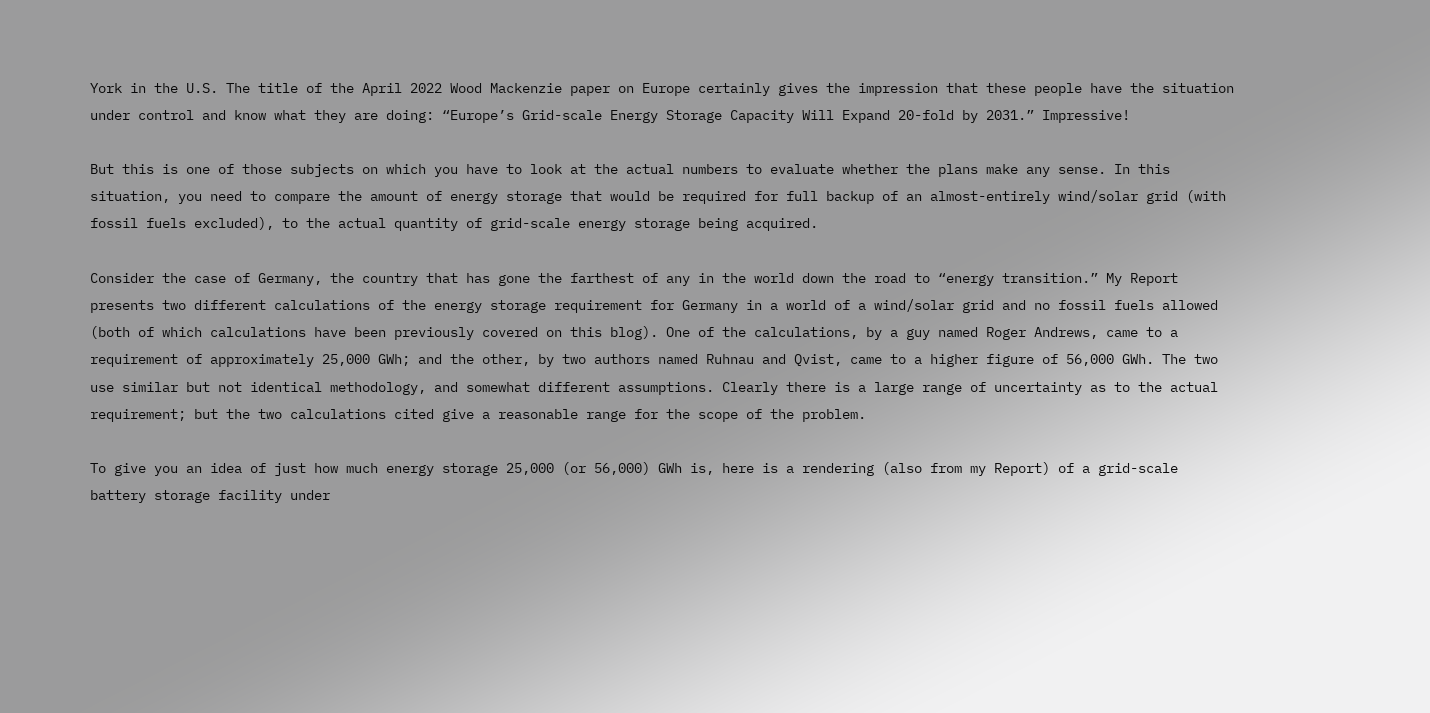York in the U.S. The title of the April 2022 Wood Mackenzie paper on Europe certainly gives the impression that these people have the situation under control and know what they are doing: “Europe’s Grid-scale Energy Storage Capacity Will Expand 20-fold by 2031.” Impressive!

But this is one of those subjects on which you have to look at the actual numbers to evaluate whether the plans make any sense. In this situation, you need to compare the amount of energy storage that would be required for full backup of an almost-entirely wind/solar grid (with fossil fuels excluded), to the actual quantity of grid-scale energy storage being acquired.

Consider the case of Germany, the country that has gone the farthest of any in the world down the road to “energy transition.” My Report presents two different calculations of the energy storage requirement for Germany in a world of a wind/solar grid and no fossil fuels allowed (both of which calculations have been previously covered on this blog). One of the calculations, by a guy named Roger Andrews, came to a requirement of approximately 25,000 GWh; and the other, by two authors named Ruhnau and Qvist, came to a higher figure of 56,000 GWh. The two use similar but not identical methodology, and somewhat different assumptions. Clearly there is a large range of uncertainty as to the actual requirement; but the two calculations cited give a reasonable range for the scope of the problem.

To give you an idea of just how much energy storage 25,000 (or 56,000) GWh is, here is a rendering (also from my Report) of a grid-scale battery storage facility under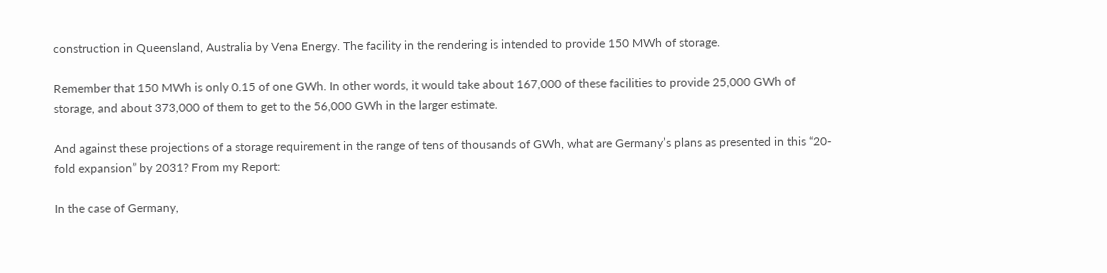construction in Queensland, Australia by Vena Energy. The facility in the rendering is intended to provide 150 MWh of storage.

Remember that 150 MWh is only 0.15 of one GWh. In other words, it would take about 167,000 of these facilities to provide 25,000 GWh of storage, and about 373,000 of them to get to the 56,000 GWh in the larger estimate.

And against these projections of a storage requirement in the range of tens of thousands of GWh, what are Germany’s plans as presented in this “20-fold expansion” by 2031? From my Report:

In the case of Germany,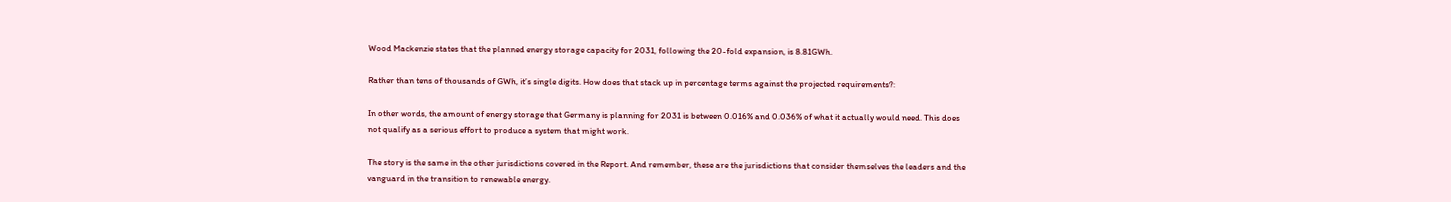Wood Mackenzie states that the planned energy storage capacity for 2031, following the 20-fold expansion, is 8.81GWh.

Rather than tens of thousands of GWh, it’s single digits. How does that stack up in percentage terms against the projected requirements?:

In other words, the amount of energy storage that Germany is planning for 2031 is between 0.016% and 0.036% of what it actually would need. This does not qualify as a serious effort to produce a system that might work.

The story is the same in the other jurisdictions covered in the Report. And remember, these are the jurisdictions that consider themselves the leaders and the vanguard in the transition to renewable energy.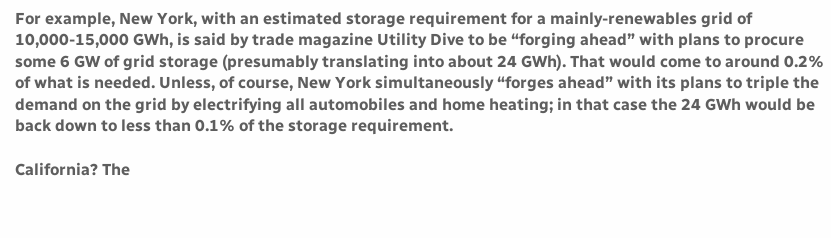For example, New York, with an estimated storage requirement for a mainly-renewables grid of 10,000-15,000 GWh, is said by trade magazine Utility Dive to be “forging ahead” with plans to procure some 6 GW of grid storage (presumably translating into about 24 GWh). That would come to around 0.2% of what is needed. Unless, of course, New York simultaneously “forges ahead” with its plans to triple the demand on the grid by electrifying all automobiles and home heating; in that case the 24 GWh would be back down to less than 0.1% of the storage requirement.

California? The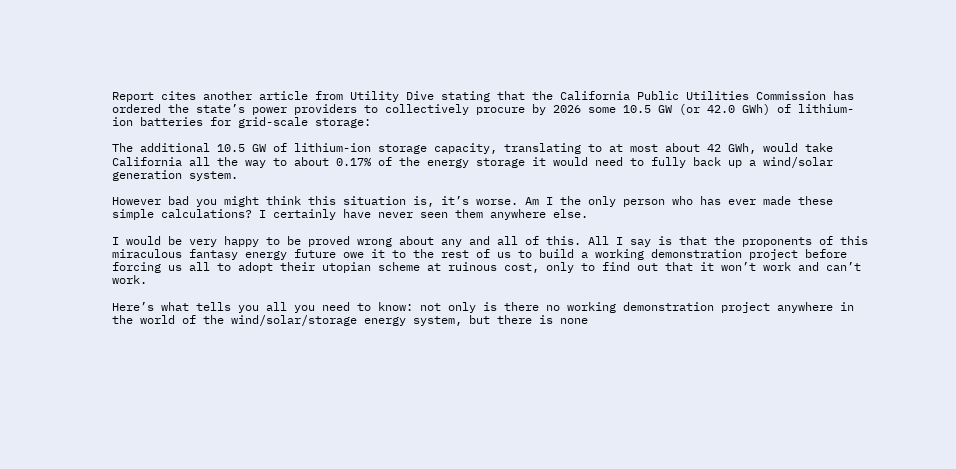Report cites another article from Utility Dive stating that the California Public Utilities Commission has ordered the state’s power providers to collectively procure by 2026 some 10.5 GW (or 42.0 GWh) of lithium-ion batteries for grid-scale storage:

The additional 10.5 GW of lithium-ion storage capacity, translating to at most about 42 GWh, would take California all the way to about 0.17% of the energy storage it would need to fully back up a wind/solar generation system.

However bad you might think this situation is, it’s worse. Am I the only person who has ever made these simple calculations? I certainly have never seen them anywhere else.

I would be very happy to be proved wrong about any and all of this. All I say is that the proponents of this miraculous fantasy energy future owe it to the rest of us to build a working demonstration project before forcing us all to adopt their utopian scheme at ruinous cost, only to find out that it won’t work and can’t work.

Here’s what tells you all you need to know: not only is there no working demonstration project anywhere in the world of the wind/solar/storage energy system, but there is none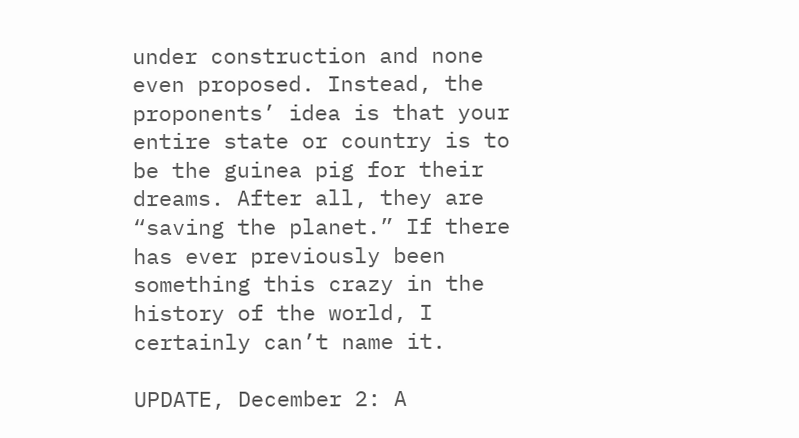under construction and none even proposed. Instead, the proponents’ idea is that your entire state or country is to be the guinea pig for their dreams. After all, they are “saving the planet.” If there has ever previously been something this crazy in the history of the world, I certainly can’t name it.

UPDATE, December 2: A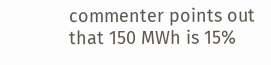commenter points out that 150 MWh is 15%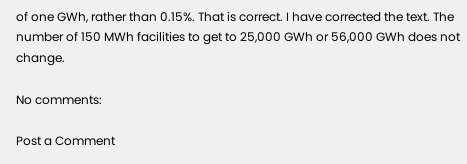of one GWh, rather than 0.15%. That is correct. I have corrected the text. The number of 150 MWh facilities to get to 25,000 GWh or 56,000 GWh does not change.

No comments:

Post a Comment